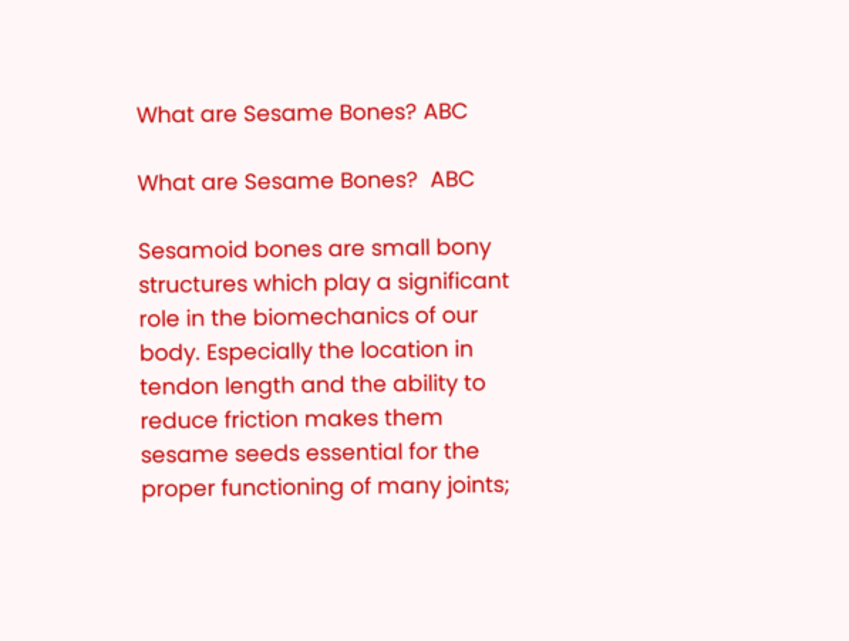What are Sesame Bones? ABC

What are Sesame Bones?  ABC

Sesamoid bones are small bony structures which play a significant role in the biomechanics of our body. Especially the location in tendon length and the ability to reduce friction makes them sesame seeds essential for the proper functioning of many joints;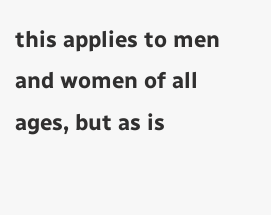this applies to men and women of all ages, but as is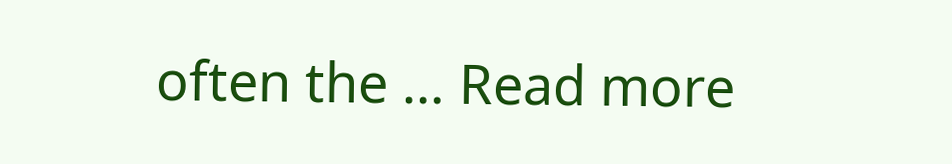often the … Read more